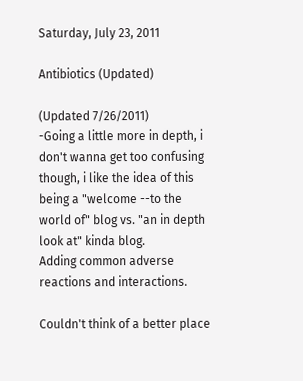Saturday, July 23, 2011

Antibiotics (Updated)

(Updated 7/26/2011)
-Going a little more in depth, i don't wanna get too confusing though, i like the idea of this being a "welcome --to the world of" blog vs. "an in depth look at" kinda blog.
Adding common adverse reactions and interactions.

Couldn't think of a better place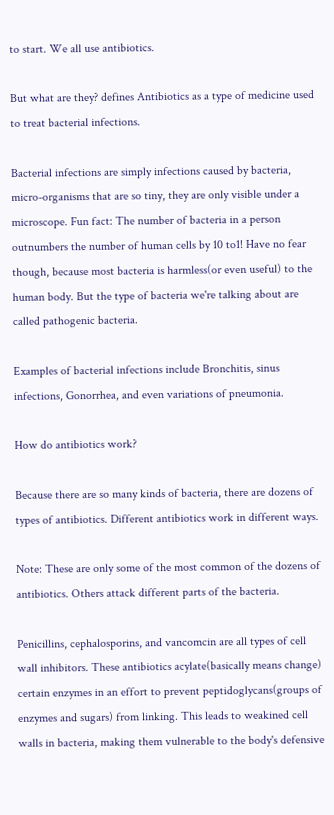to start. We all use antibiotics.

But what are they? defines Antibiotics as a type of medicine used to treat bacterial infections.

Bacterial infections are simply infections caused by bacteria, micro-organisms that are so tiny, they are only visible under a microscope. Fun fact: The number of bacteria in a person outnumbers the number of human cells by 10 to1! Have no fear though, because most bacteria is harmless(or even useful) to the human body. But the type of bacteria we're talking about are called pathogenic bacteria.

Examples of bacterial infections include Bronchitis, sinus infections, Gonorrhea, and even variations of pneumonia.

How do antibiotics work?

Because there are so many kinds of bacteria, there are dozens of types of antibiotics. Different antibiotics work in different ways.

Note: These are only some of the most common of the dozens of antibiotics. Others attack different parts of the bacteria.

Penicillins, cephalosporins, and vancomcin are all types of cell wall inhibitors. These antibiotics acylate(basically means change) certain enzymes in an effort to prevent peptidoglycans(groups of enzymes and sugars) from linking. This leads to weakined cell walls in bacteria, making them vulnerable to the body's defensive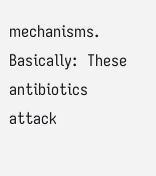mechanisms.
Basically:  These antibiotics attack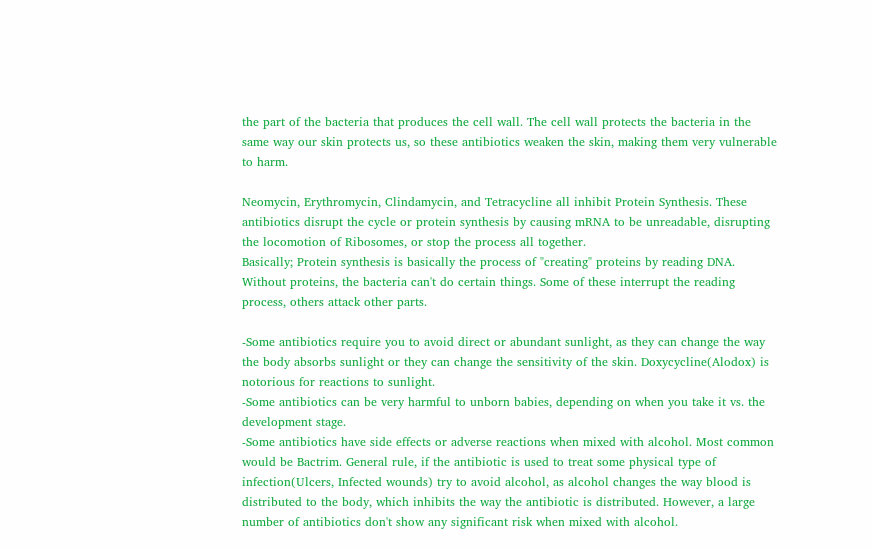the part of the bacteria that produces the cell wall. The cell wall protects the bacteria in the same way our skin protects us, so these antibiotics weaken the skin, making them very vulnerable to harm.

Neomycin, Erythromycin, Clindamycin, and Tetracycline all inhibit Protein Synthesis. These antibiotics disrupt the cycle or protein synthesis by causing mRNA to be unreadable, disrupting the locomotion of Ribosomes, or stop the process all together.
Basically; Protein synthesis is basically the process of "creating" proteins by reading DNA. Without proteins, the bacteria can't do certain things. Some of these interrupt the reading  process, others attack other parts.

-Some antibiotics require you to avoid direct or abundant sunlight, as they can change the way the body absorbs sunlight or they can change the sensitivity of the skin. Doxycycline(Alodox) is notorious for reactions to sunlight.
-Some antibiotics can be very harmful to unborn babies, depending on when you take it vs. the development stage.
-Some antibiotics have side effects or adverse reactions when mixed with alcohol. Most common would be Bactrim. General rule, if the antibiotic is used to treat some physical type of infection(Ulcers, Infected wounds) try to avoid alcohol, as alcohol changes the way blood is distributed to the body, which inhibits the way the antibiotic is distributed. However, a large number of antibiotics don't show any significant risk when mixed with alcohol.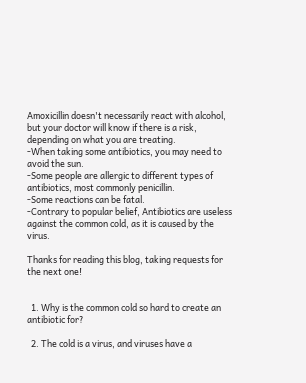Amoxicillin doesn't necessarily react with alcohol, but your doctor will know if there is a risk, depending on what you are treating.
-When taking some antibiotics, you may need to avoid the sun.
-Some people are allergic to different types of antibiotics, most commonly penicillin.
-Some reactions can be fatal.
-Contrary to popular belief, Antibiotics are useless against the common cold, as it is caused by the virus.

Thanks for reading this blog, taking requests for the next one!


  1. Why is the common cold so hard to create an antibiotic for?

  2. The cold is a virus, and viruses have a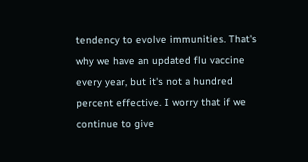tendency to evolve immunities. That's why we have an updated flu vaccine every year, but it's not a hundred percent effective. I worry that if we continue to give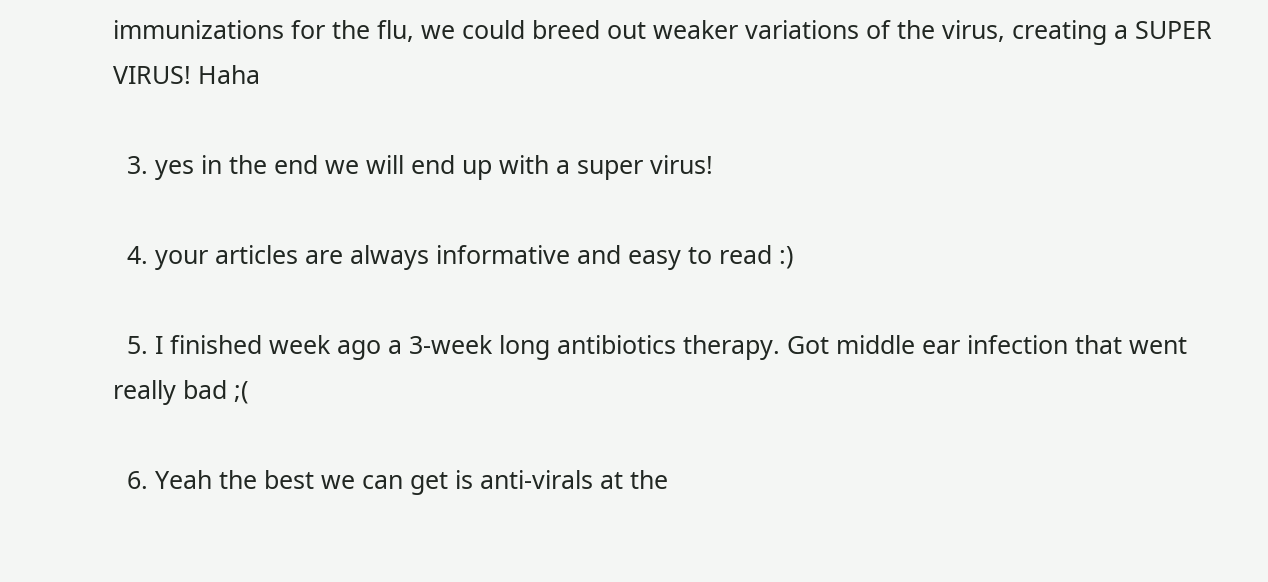immunizations for the flu, we could breed out weaker variations of the virus, creating a SUPER VIRUS! Haha

  3. yes in the end we will end up with a super virus!

  4. your articles are always informative and easy to read :)

  5. I finished week ago a 3-week long antibiotics therapy. Got middle ear infection that went really bad ;(

  6. Yeah the best we can get is anti-virals at the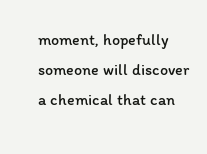moment, hopefully someone will discover a chemical that can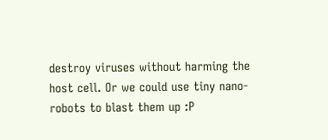destroy viruses without harming the host cell. Or we could use tiny nano-robots to blast them up :P